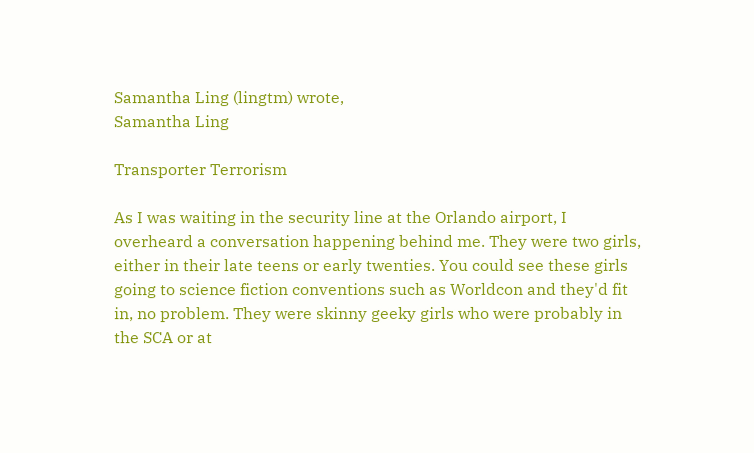Samantha Ling (lingtm) wrote,
Samantha Ling

Transporter Terrorism

As I was waiting in the security line at the Orlando airport, I overheard a conversation happening behind me. They were two girls, either in their late teens or early twenties. You could see these girls going to science fiction conventions such as Worldcon and they'd fit in, no problem. They were skinny geeky girls who were probably in the SCA or at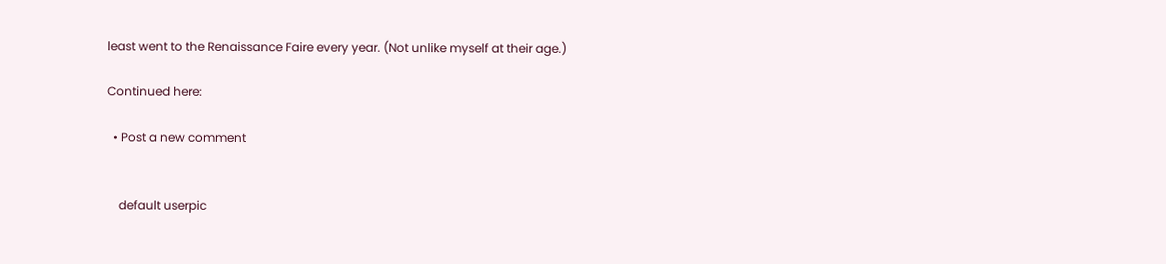least went to the Renaissance Faire every year. (Not unlike myself at their age.)

Continued here:

  • Post a new comment


    default userpic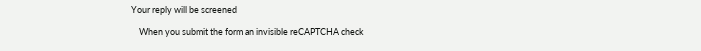Your reply will be screened

    When you submit the form an invisible reCAPTCHA check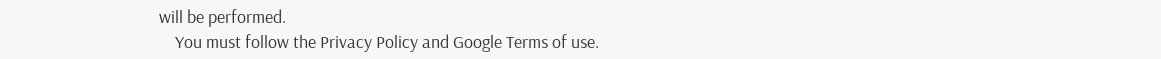will be performed.
    You must follow the Privacy Policy and Google Terms of use.